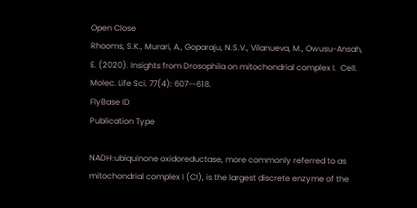Open Close
Rhooms, S.K., Murari, A., Goparaju, N.S.V., Vilanueva, M., Owusu-Ansah, E. (2020). Insights from Drosophila on mitochondrial complex I.  Cell. Molec. Life Sci. 77(4): 607--618.
FlyBase ID
Publication Type

NADH:ubiquinone oxidoreductase, more commonly referred to as mitochondrial complex I (CI), is the largest discrete enzyme of the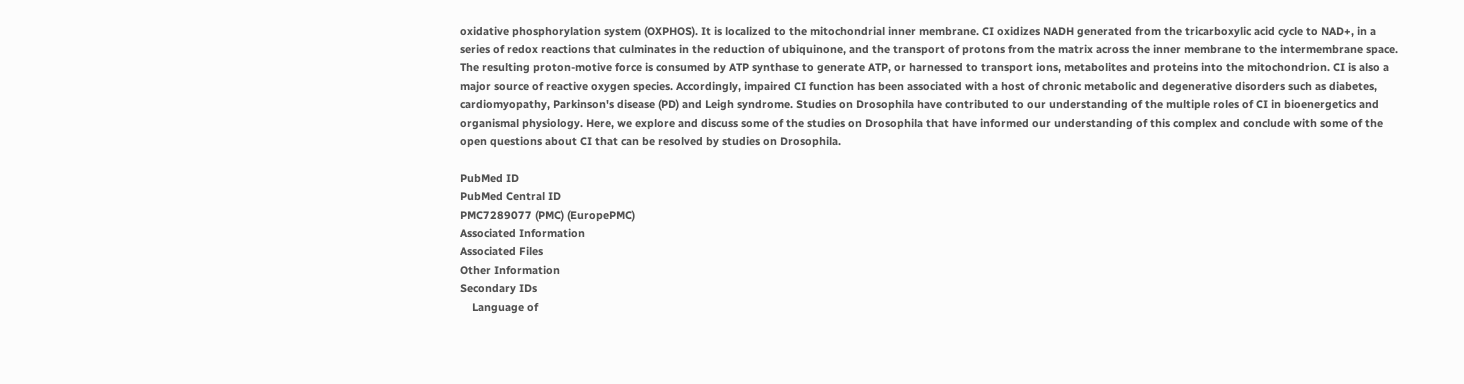oxidative phosphorylation system (OXPHOS). It is localized to the mitochondrial inner membrane. CI oxidizes NADH generated from the tricarboxylic acid cycle to NAD+, in a series of redox reactions that culminates in the reduction of ubiquinone, and the transport of protons from the matrix across the inner membrane to the intermembrane space. The resulting proton-motive force is consumed by ATP synthase to generate ATP, or harnessed to transport ions, metabolites and proteins into the mitochondrion. CI is also a major source of reactive oxygen species. Accordingly, impaired CI function has been associated with a host of chronic metabolic and degenerative disorders such as diabetes, cardiomyopathy, Parkinson's disease (PD) and Leigh syndrome. Studies on Drosophila have contributed to our understanding of the multiple roles of CI in bioenergetics and organismal physiology. Here, we explore and discuss some of the studies on Drosophila that have informed our understanding of this complex and conclude with some of the open questions about CI that can be resolved by studies on Drosophila.

PubMed ID
PubMed Central ID
PMC7289077 (PMC) (EuropePMC)
Associated Information
Associated Files
Other Information
Secondary IDs
    Language of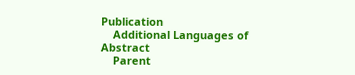Publication
    Additional Languages of Abstract
    Parent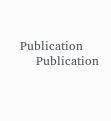Publication
    Publication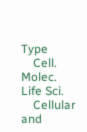Type
    Cell. Molec. Life Sci.
    Cellular and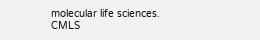molecular life sciences. CMLS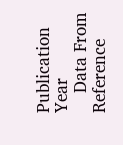Publication Year
    Data From Reference